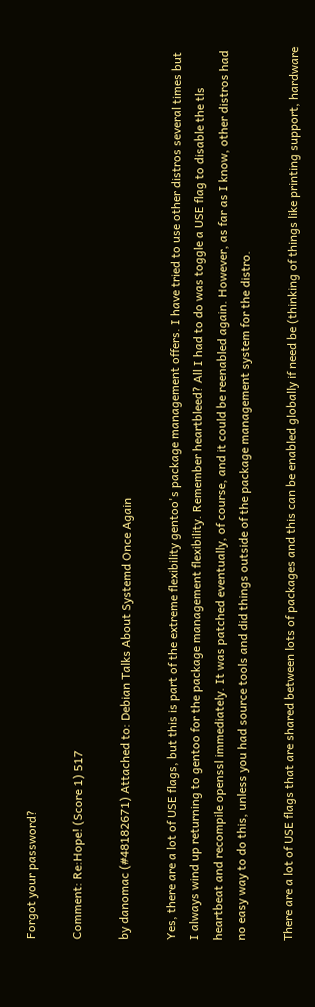Forgot your password?

Comment: Re:Hope! (Score 1) 517

by danomac (#48182671) Attached to: Debian Talks About Systemd Once Again

Yes, there are a lot of USE flags, but this is part of the extreme flexibility gentoo's package management offers. I have tried to use other distros several times but I always wind up returning to gentoo for the package management flexibility. Remember heartbleed? All I had to do was toggle a USE flag to disable the tls heartbeat and recompile openssl immediately. It was patched eventually, of course, and it could be reenabled again. However, as far as I know, other distros had no easy way to do this, unless you had source tools and did things outside of the package management system for the distro.

There are a lot of USE flags that are shared between lots of packages and this can be enabled globally if need be (thinking of things like printing support, hardware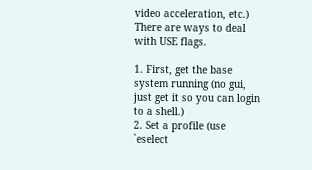video acceleration, etc.) There are ways to deal with USE flags.

1. First, get the base system running (no gui, just get it so you can login to a shell.)
2. Set a profile (use `eselect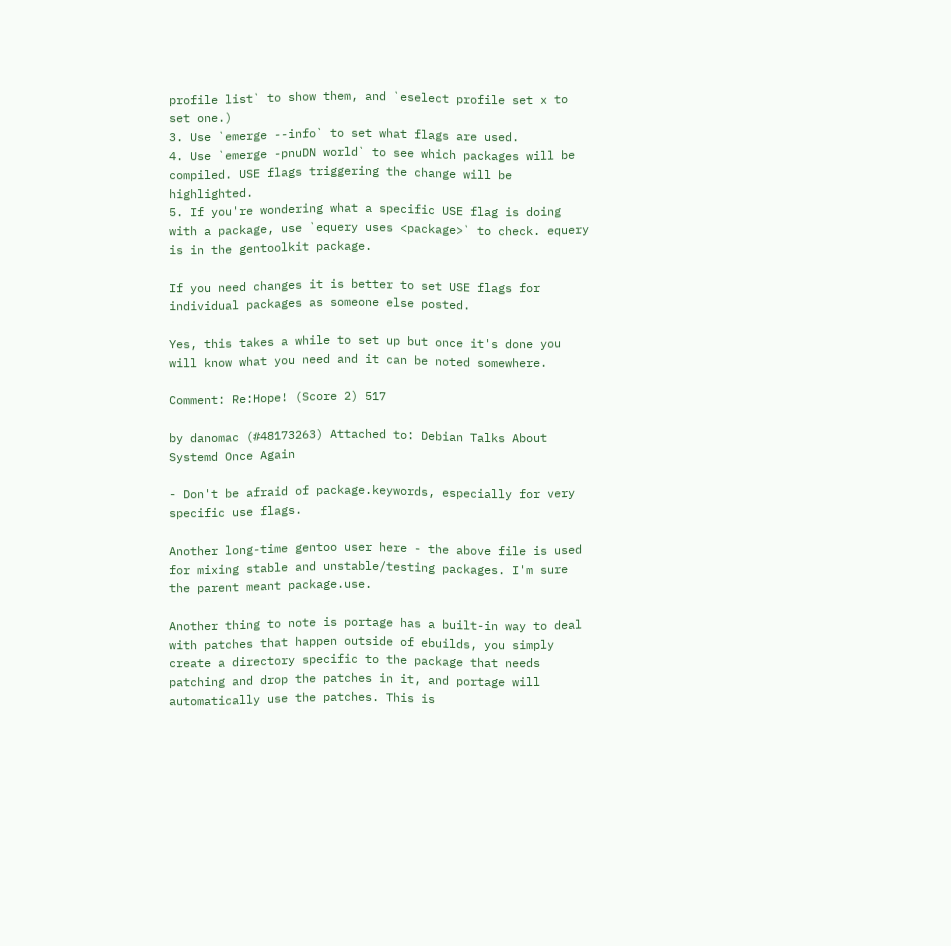profile list` to show them, and `eselect profile set x to set one.)
3. Use `emerge --info` to set what flags are used.
4. Use `emerge -pnuDN world` to see which packages will be compiled. USE flags triggering the change will be highlighted.
5. If you're wondering what a specific USE flag is doing with a package, use `equery uses <package>` to check. equery is in the gentoolkit package.

If you need changes it is better to set USE flags for individual packages as someone else posted.

Yes, this takes a while to set up but once it's done you will know what you need and it can be noted somewhere.

Comment: Re:Hope! (Score 2) 517

by danomac (#48173263) Attached to: Debian Talks About Systemd Once Again

- Don't be afraid of package.keywords, especially for very specific use flags.

Another long-time gentoo user here - the above file is used for mixing stable and unstable/testing packages. I'm sure the parent meant package.use.

Another thing to note is portage has a built-in way to deal with patches that happen outside of ebuilds, you simply create a directory specific to the package that needs patching and drop the patches in it, and portage will automatically use the patches. This is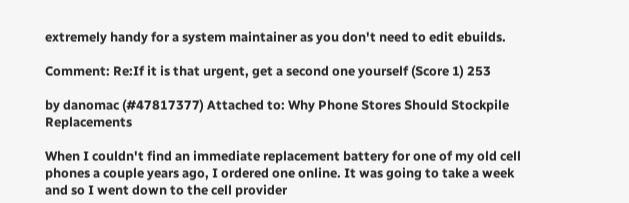extremely handy for a system maintainer as you don't need to edit ebuilds.

Comment: Re:If it is that urgent, get a second one yourself (Score 1) 253

by danomac (#47817377) Attached to: Why Phone Stores Should Stockpile Replacements

When I couldn't find an immediate replacement battery for one of my old cell phones a couple years ago, I ordered one online. It was going to take a week and so I went down to the cell provider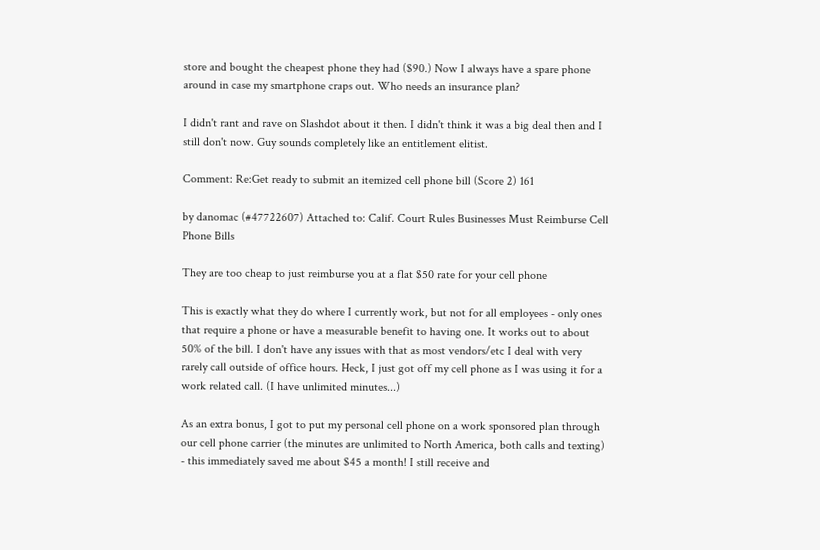store and bought the cheapest phone they had ($90.) Now I always have a spare phone around in case my smartphone craps out. Who needs an insurance plan?

I didn't rant and rave on Slashdot about it then. I didn't think it was a big deal then and I still don't now. Guy sounds completely like an entitlement elitist.

Comment: Re:Get ready to submit an itemized cell phone bill (Score 2) 161

by danomac (#47722607) Attached to: Calif. Court Rules Businesses Must Reimburse Cell Phone Bills

They are too cheap to just reimburse you at a flat $50 rate for your cell phone

This is exactly what they do where I currently work, but not for all employees - only ones that require a phone or have a measurable benefit to having one. It works out to about 50% of the bill. I don't have any issues with that as most vendors/etc I deal with very rarely call outside of office hours. Heck, I just got off my cell phone as I was using it for a work related call. (I have unlimited minutes...)

As an extra bonus, I got to put my personal cell phone on a work sponsored plan through our cell phone carrier (the minutes are unlimited to North America, both calls and texting) - this immediately saved me about $45 a month! I still receive and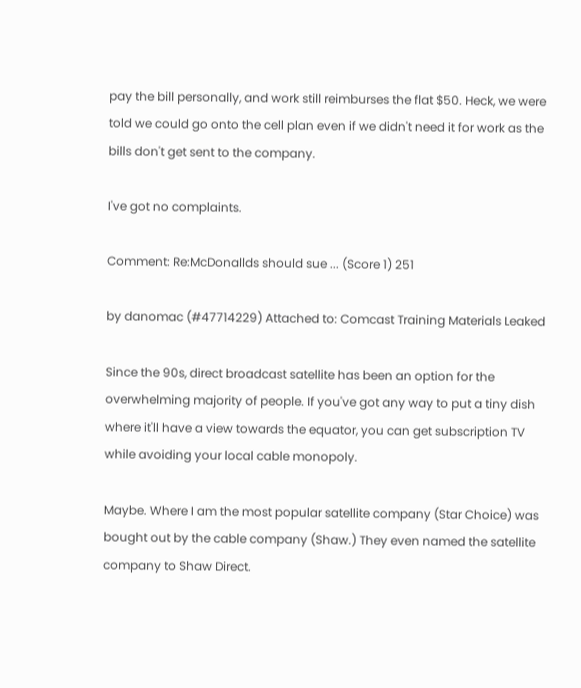pay the bill personally, and work still reimburses the flat $50. Heck, we were told we could go onto the cell plan even if we didn't need it for work as the bills don't get sent to the company.

I've got no complaints.

Comment: Re:McDonallds should sue ... (Score 1) 251

by danomac (#47714229) Attached to: Comcast Training Materials Leaked

Since the 90s, direct broadcast satellite has been an option for the overwhelming majority of people. If you've got any way to put a tiny dish where it'll have a view towards the equator, you can get subscription TV while avoiding your local cable monopoly.

Maybe. Where I am the most popular satellite company (Star Choice) was bought out by the cable company (Shaw.) They even named the satellite company to Shaw Direct.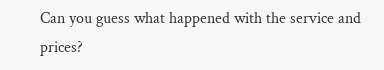Can you guess what happened with the service and prices?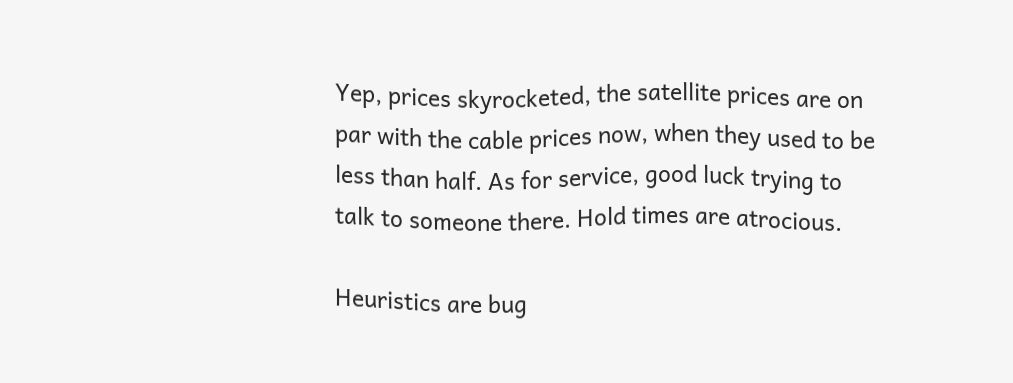Yep, prices skyrocketed, the satellite prices are on par with the cable prices now, when they used to be less than half. As for service, good luck trying to talk to someone there. Hold times are atrocious.

Heuristics are bug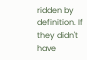ridden by definition. If they didn't have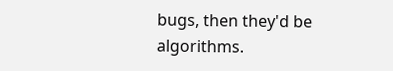bugs, then they'd be algorithms.